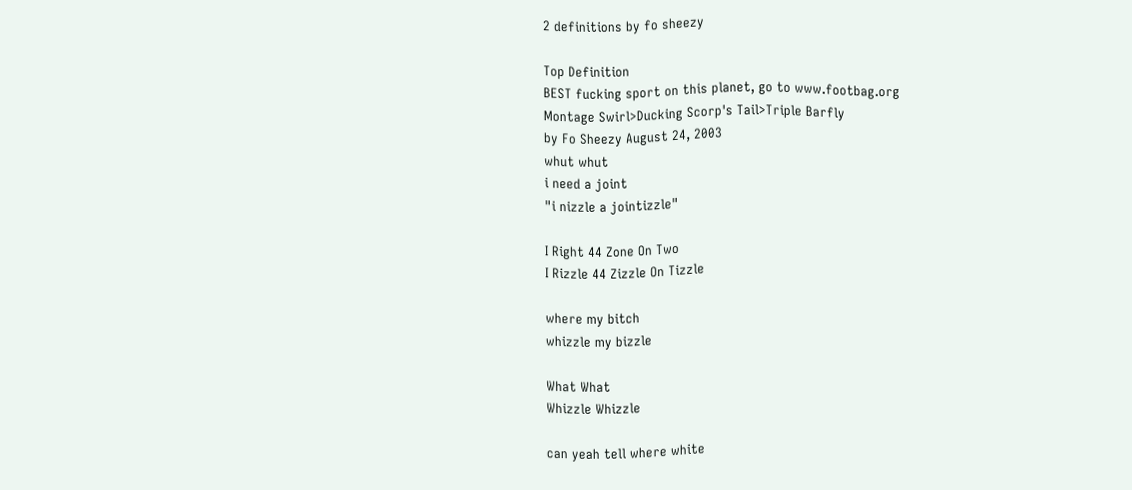2 definitions by fo sheezy

Top Definition
BEST fucking sport on this planet, go to www.footbag.org
Montage Swirl>Ducking Scorp's Tail>Triple Barfly
by Fo Sheezy August 24, 2003
whut whut
i need a joint
"i nizzle a jointizzle"

I Right 44 Zone On Two
I Rizzle 44 Zizzle On Tizzle

where my bitch
whizzle my bizzle

What What
Whizzle Whizzle

can yeah tell where white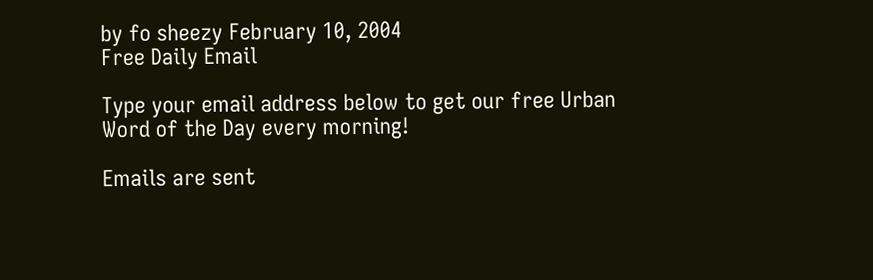by fo sheezy February 10, 2004
Free Daily Email

Type your email address below to get our free Urban Word of the Day every morning!

Emails are sent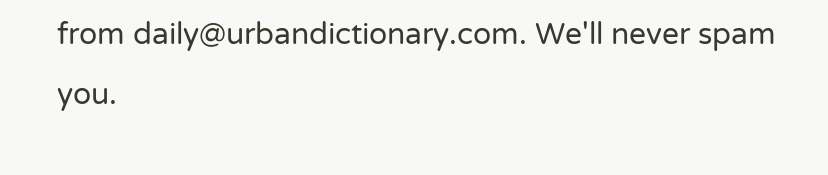from daily@urbandictionary.com. We'll never spam you.